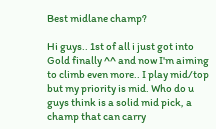Best midlane champ?

Hi guys.. 1st of all i just got into Gold finally ^^ and now I'm aiming to climb even more.. I play mid/top but my priority is mid. Who do u guys think is a solid mid pick, a champ that can carry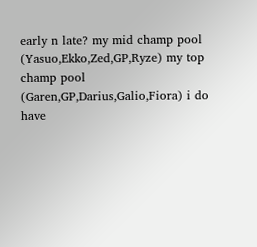early n late? my mid champ pool (Yasuo,Ekko,Zed,GP,Ryze) my top champ pool (Garen,GP,Darius,Galio,Fiora) i do have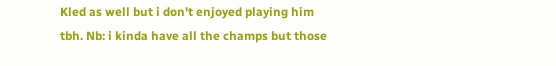Kled as well but i don't enjoyed playing him tbh. Nb: i kinda have all the champs but those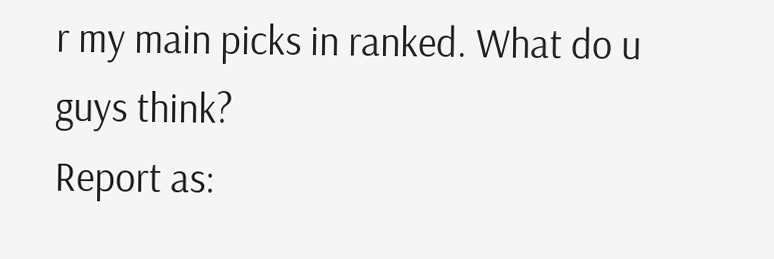r my main picks in ranked. What do u guys think?
Report as: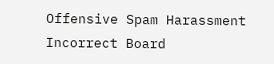Offensive Spam Harassment Incorrect Board